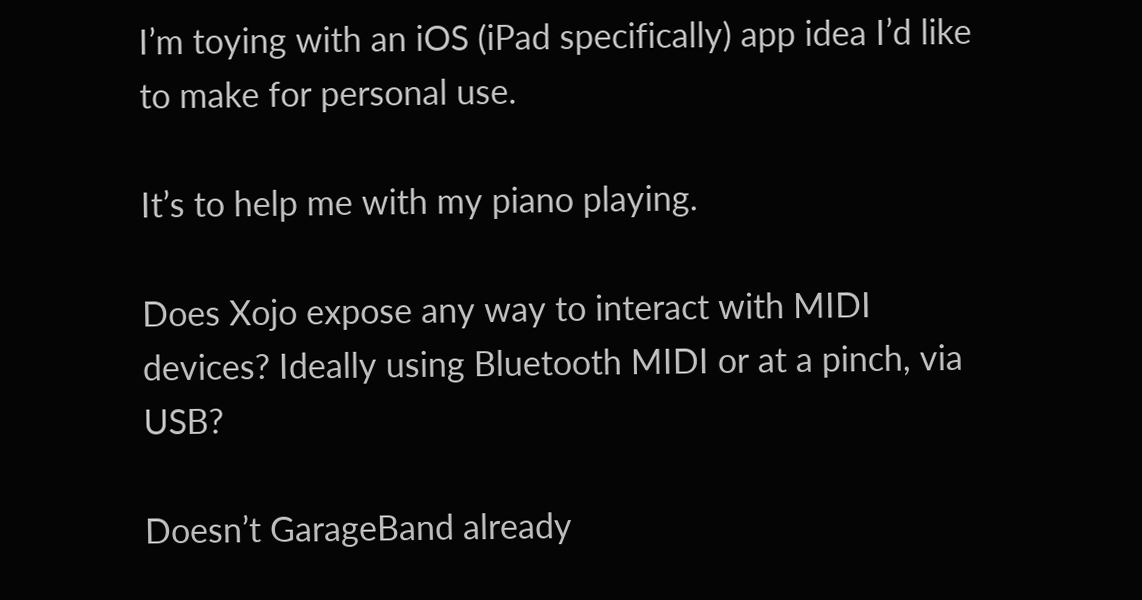I’m toying with an iOS (iPad specifically) app idea I’d like to make for personal use.

It’s to help me with my piano playing.

Does Xojo expose any way to interact with MIDI devices? Ideally using Bluetooth MIDI or at a pinch, via USB?

Doesn’t GarageBand already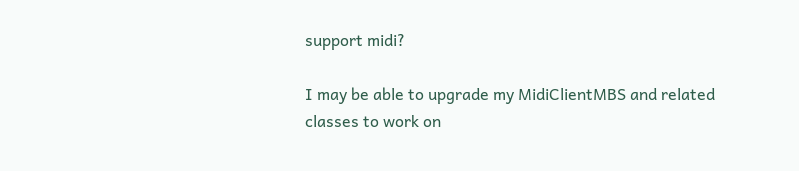support midi?

I may be able to upgrade my MidiClientMBS and related classes to work on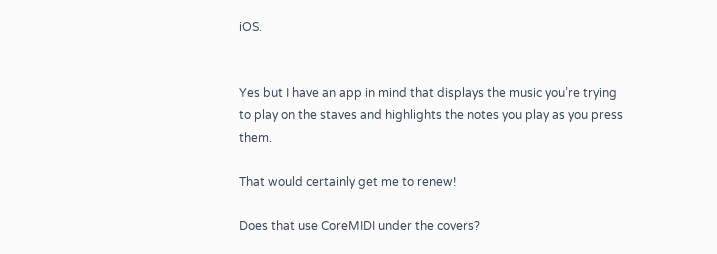iOS.


Yes but I have an app in mind that displays the music you’re trying to play on the staves and highlights the notes you play as you press them.

That would certainly get me to renew!

Does that use CoreMIDI under the covers?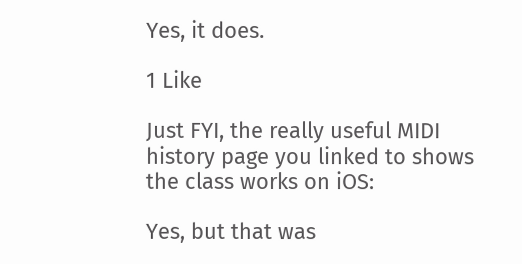Yes, it does.

1 Like

Just FYI, the really useful MIDI history page you linked to shows the class works on iOS:

Yes, but that was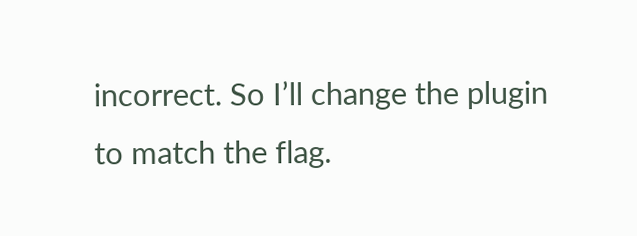incorrect. So I’ll change the plugin to match the flag.